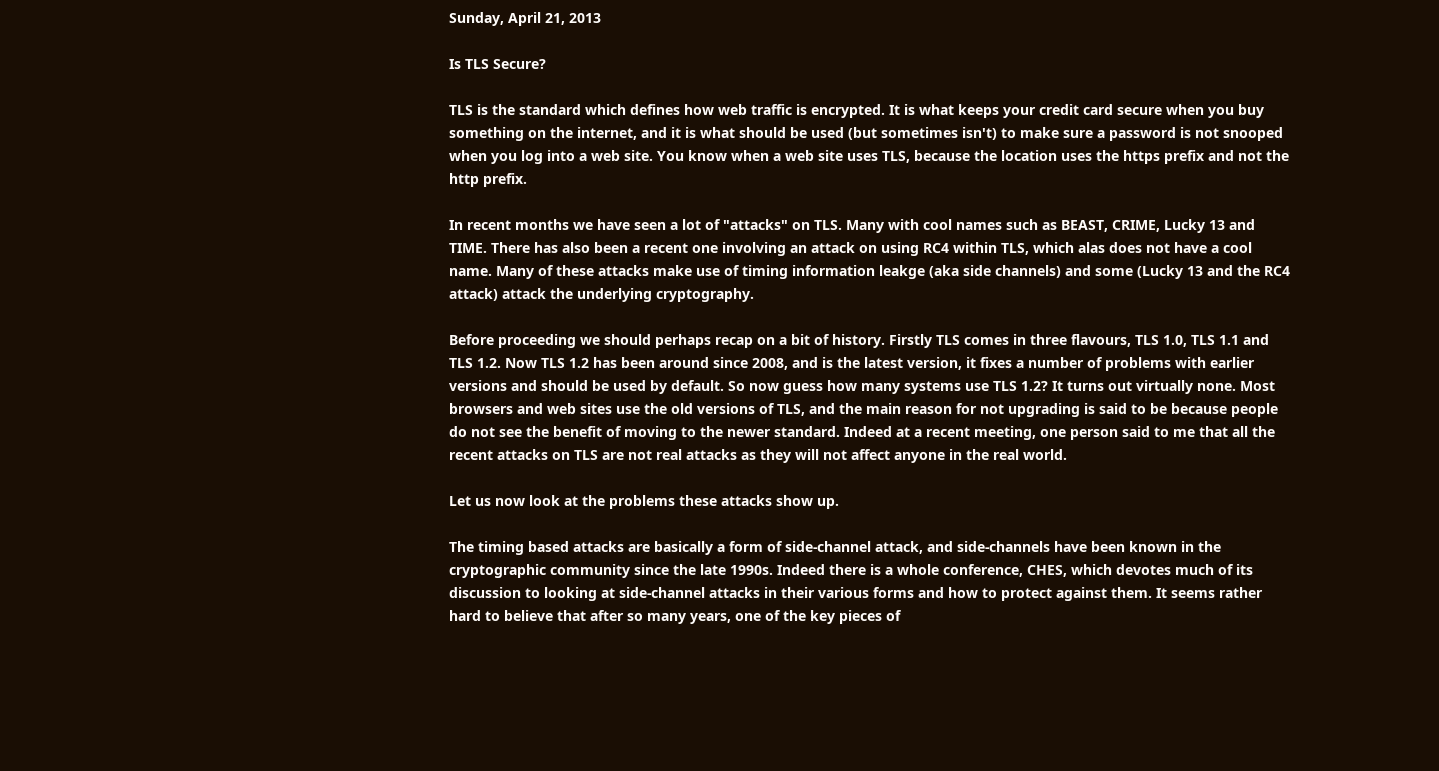Sunday, April 21, 2013

Is TLS Secure?

TLS is the standard which defines how web traffic is encrypted. It is what keeps your credit card secure when you buy something on the internet, and it is what should be used (but sometimes isn't) to make sure a password is not snooped when you log into a web site. You know when a web site uses TLS, because the location uses the https prefix and not the http prefix.

In recent months we have seen a lot of "attacks" on TLS. Many with cool names such as BEAST, CRIME, Lucky 13 and TIME. There has also been a recent one involving an attack on using RC4 within TLS, which alas does not have a cool name. Many of these attacks make use of timing information leakge (aka side channels) and some (Lucky 13 and the RC4 attack) attack the underlying cryptography.

Before proceeding we should perhaps recap on a bit of history. Firstly TLS comes in three flavours, TLS 1.0, TLS 1.1 and TLS 1.2. Now TLS 1.2 has been around since 2008, and is the latest version, it fixes a number of problems with earlier versions and should be used by default. So now guess how many systems use TLS 1.2? It turns out virtually none. Most browsers and web sites use the old versions of TLS, and the main reason for not upgrading is said to be because people do not see the benefit of moving to the newer standard. Indeed at a recent meeting, one person said to me that all the recent attacks on TLS are not real attacks as they will not affect anyone in the real world.

Let us now look at the problems these attacks show up.

The timing based attacks are basically a form of side-channel attack, and side-channels have been known in the cryptographic community since the late 1990s. Indeed there is a whole conference, CHES, which devotes much of its discussion to looking at side-channel attacks in their various forms and how to protect against them. It seems rather hard to believe that after so many years, one of the key pieces of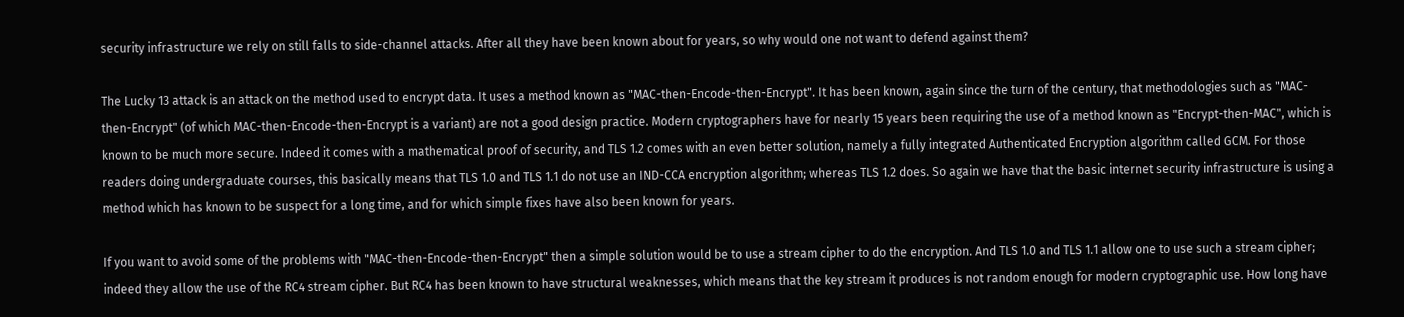security infrastructure we rely on still falls to side-channel attacks. After all they have been known about for years, so why would one not want to defend against them?

The Lucky 13 attack is an attack on the method used to encrypt data. It uses a method known as "MAC-then-Encode-then-Encrypt". It has been known, again since the turn of the century, that methodologies such as "MAC-then-Encrypt" (of which MAC-then-Encode-then-Encrypt is a variant) are not a good design practice. Modern cryptographers have for nearly 15 years been requiring the use of a method known as "Encrypt-then-MAC", which is known to be much more secure. Indeed it comes with a mathematical proof of security, and TLS 1.2 comes with an even better solution, namely a fully integrated Authenticated Encryption algorithm called GCM. For those readers doing undergraduate courses, this basically means that TLS 1.0 and TLS 1.1 do not use an IND-CCA encryption algorithm; whereas TLS 1.2 does. So again we have that the basic internet security infrastructure is using a method which has known to be suspect for a long time, and for which simple fixes have also been known for years.

If you want to avoid some of the problems with "MAC-then-Encode-then-Encrypt" then a simple solution would be to use a stream cipher to do the encryption. And TLS 1.0 and TLS 1.1 allow one to use such a stream cipher; indeed they allow the use of the RC4 stream cipher. But RC4 has been known to have structural weaknesses, which means that the key stream it produces is not random enough for modern cryptographic use. How long have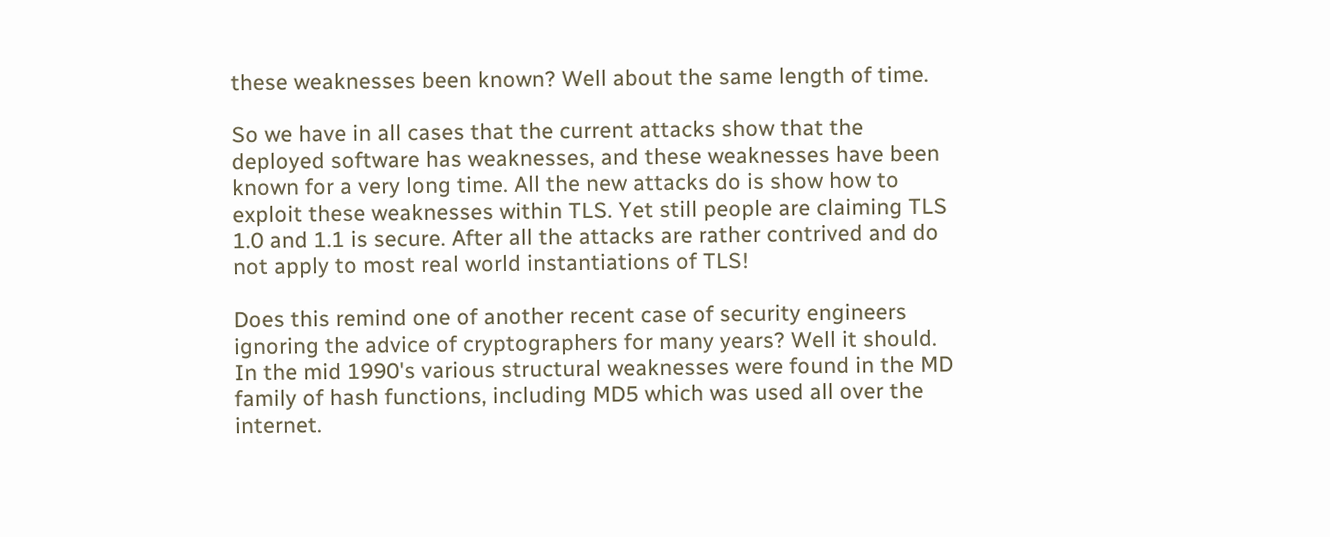these weaknesses been known? Well about the same length of time.

So we have in all cases that the current attacks show that the deployed software has weaknesses, and these weaknesses have been known for a very long time. All the new attacks do is show how to exploit these weaknesses within TLS. Yet still people are claiming TLS 1.0 and 1.1 is secure. After all the attacks are rather contrived and do not apply to most real world instantiations of TLS!

Does this remind one of another recent case of security engineers ignoring the advice of cryptographers for many years? Well it should. In the mid 1990's various structural weaknesses were found in the MD family of hash functions, including MD5 which was used all over the internet.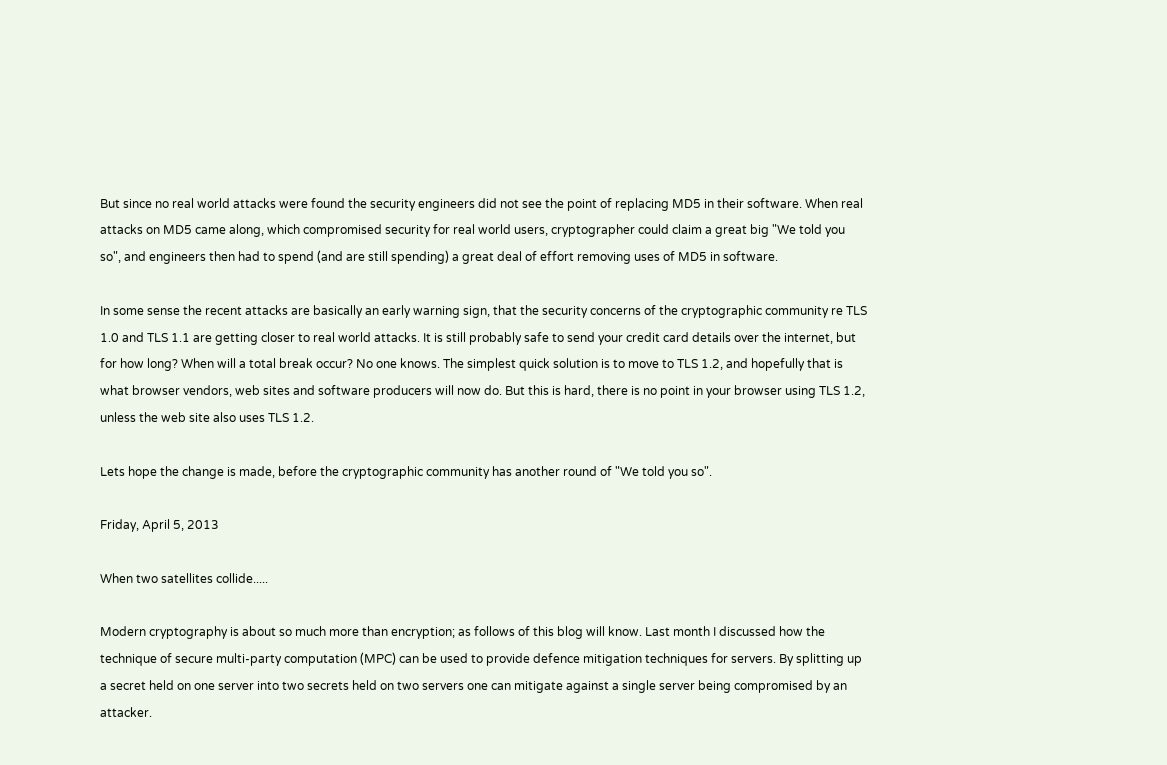But since no real world attacks were found the security engineers did not see the point of replacing MD5 in their software. When real attacks on MD5 came along, which compromised security for real world users, cryptographer could claim a great big "We told you so", and engineers then had to spend (and are still spending) a great deal of effort removing uses of MD5 in software.

In some sense the recent attacks are basically an early warning sign, that the security concerns of the cryptographic community re TLS 1.0 and TLS 1.1 are getting closer to real world attacks. It is still probably safe to send your credit card details over the internet, but for how long? When will a total break occur? No one knows. The simplest quick solution is to move to TLS 1.2, and hopefully that is what browser vendors, web sites and software producers will now do. But this is hard, there is no point in your browser using TLS 1.2, unless the web site also uses TLS 1.2.

Lets hope the change is made, before the cryptographic community has another round of "We told you so".

Friday, April 5, 2013

When two satellites collide.....

Modern cryptography is about so much more than encryption; as follows of this blog will know. Last month I discussed how the technique of secure multi-party computation (MPC) can be used to provide defence mitigation techniques for servers. By splitting up a secret held on one server into two secrets held on two servers one can mitigate against a single server being compromised by an attacker.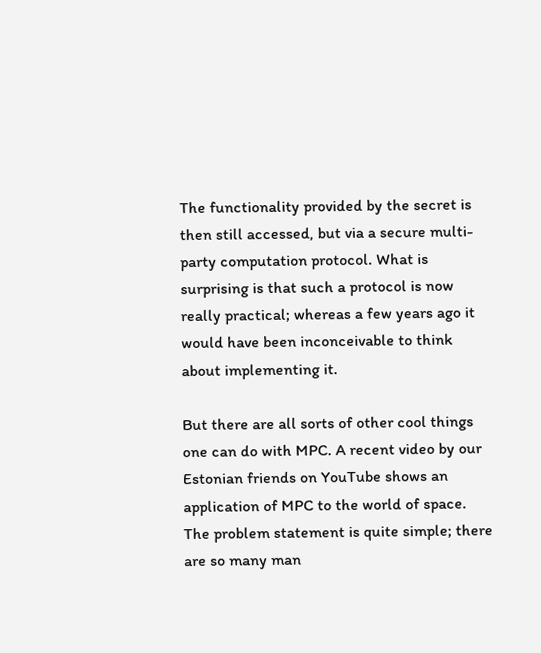The functionality provided by the secret is then still accessed, but via a secure multi-party computation protocol. What is surprising is that such a protocol is now really practical; whereas a few years ago it would have been inconceivable to think about implementing it.

But there are all sorts of other cool things one can do with MPC. A recent video by our Estonian friends on YouTube shows an application of MPC to the world of space. The problem statement is quite simple; there are so many man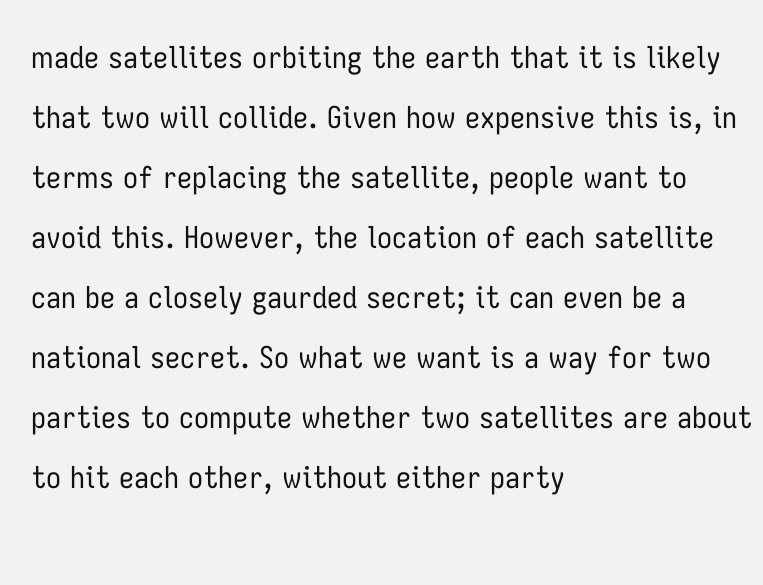made satellites orbiting the earth that it is likely that two will collide. Given how expensive this is, in terms of replacing the satellite, people want to avoid this. However, the location of each satellite can be a closely gaurded secret; it can even be a national secret. So what we want is a way for two parties to compute whether two satellites are about to hit each other, without either party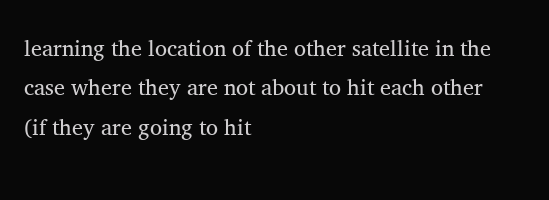learning the location of the other satellite in the case where they are not about to hit each other (if they are going to hit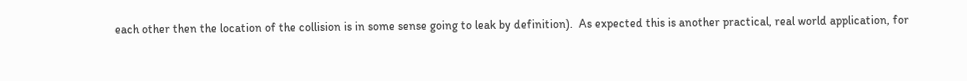each other then the location of the collision is in some sense going to leak by definition).  As expected this is another practical, real world application, for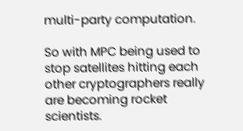multi-party computation.

So with MPC being used to stop satellites hitting each other cryptographers really are becoming rocket scientists.